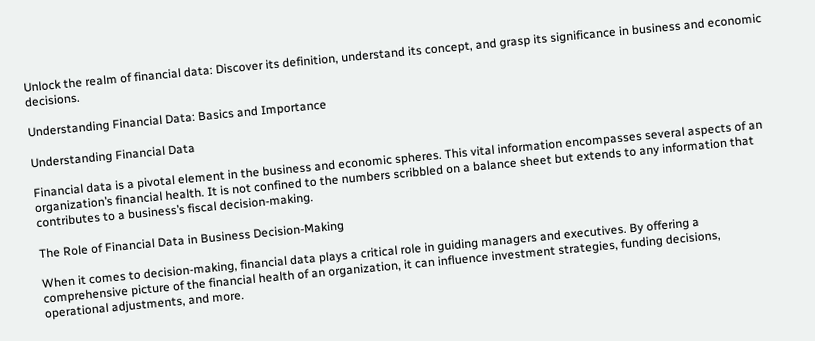Unlock the realm of financial data: Discover its definition, understand its concept, and grasp its significance in business and economic decisions.

Understanding Financial Data: Basics and Importance

Understanding Financial Data

Financial data is a pivotal element in the business and economic spheres. This vital information encompasses several aspects of an organization’s financial health. It is not confined to the numbers scribbled on a balance sheet but extends to any information that contributes to a business’s fiscal decision-making.

The Role of Financial Data in Business Decision-Making

When it comes to decision-making, financial data plays a critical role in guiding managers and executives. By offering a comprehensive picture of the financial health of an organization, it can influence investment strategies, funding decisions, operational adjustments, and more.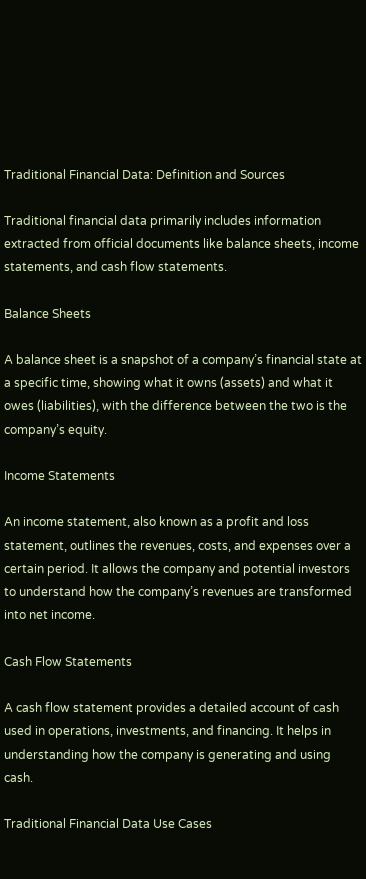Traditional Financial Data: Definition and Sources

Traditional financial data primarily includes information extracted from official documents like balance sheets, income statements, and cash flow statements.

Balance Sheets

A balance sheet is a snapshot of a company’s financial state at a specific time, showing what it owns (assets) and what it owes (liabilities), with the difference between the two is the company’s equity.

Income Statements

An income statement, also known as a profit and loss statement, outlines the revenues, costs, and expenses over a certain period. It allows the company and potential investors to understand how the company’s revenues are transformed into net income.

Cash Flow Statements

A cash flow statement provides a detailed account of cash used in operations, investments, and financing. It helps in understanding how the company is generating and using cash.

Traditional Financial Data Use Cases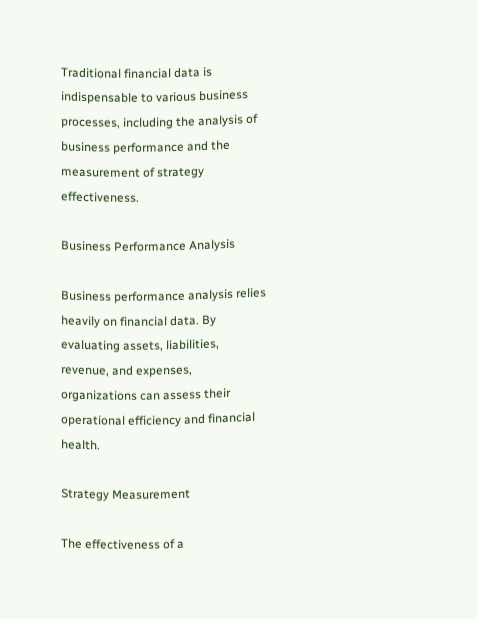Traditional financial data is indispensable to various business processes, including the analysis of business performance and the measurement of strategy effectiveness.

Business Performance Analysis

Business performance analysis relies heavily on financial data. By evaluating assets, liabilities, revenue, and expenses, organizations can assess their operational efficiency and financial health.

Strategy Measurement

The effectiveness of a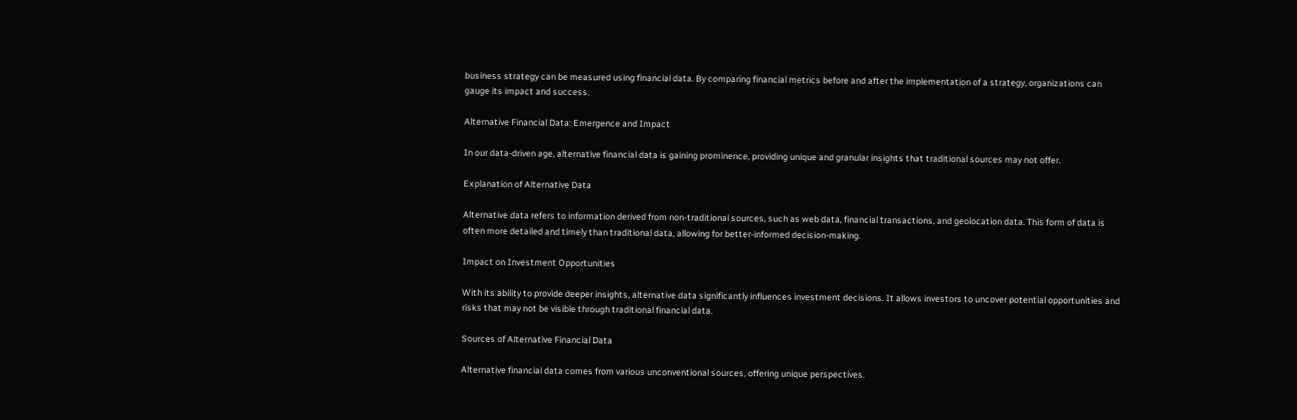business strategy can be measured using financial data. By comparing financial metrics before and after the implementation of a strategy, organizations can gauge its impact and success.

Alternative Financial Data: Emergence and Impact

In our data-driven age, alternative financial data is gaining prominence, providing unique and granular insights that traditional sources may not offer.

Explanation of Alternative Data

Alternative data refers to information derived from non-traditional sources, such as web data, financial transactions, and geolocation data. This form of data is often more detailed and timely than traditional data, allowing for better-informed decision-making.

Impact on Investment Opportunities

With its ability to provide deeper insights, alternative data significantly influences investment decisions. It allows investors to uncover potential opportunities and risks that may not be visible through traditional financial data.

Sources of Alternative Financial Data

Alternative financial data comes from various unconventional sources, offering unique perspectives.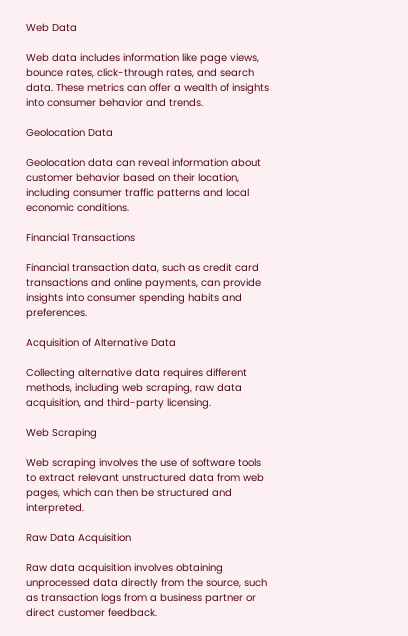Web Data

Web data includes information like page views, bounce rates, click-through rates, and search data. These metrics can offer a wealth of insights into consumer behavior and trends.

Geolocation Data

Geolocation data can reveal information about customer behavior based on their location, including consumer traffic patterns and local economic conditions.

Financial Transactions

Financial transaction data, such as credit card transactions and online payments, can provide insights into consumer spending habits and preferences.

Acquisition of Alternative Data

Collecting alternative data requires different methods, including web scraping, raw data acquisition, and third-party licensing.

Web Scraping

Web scraping involves the use of software tools to extract relevant unstructured data from web pages, which can then be structured and interpreted.

Raw Data Acquisition

Raw data acquisition involves obtaining unprocessed data directly from the source, such as transaction logs from a business partner or direct customer feedback.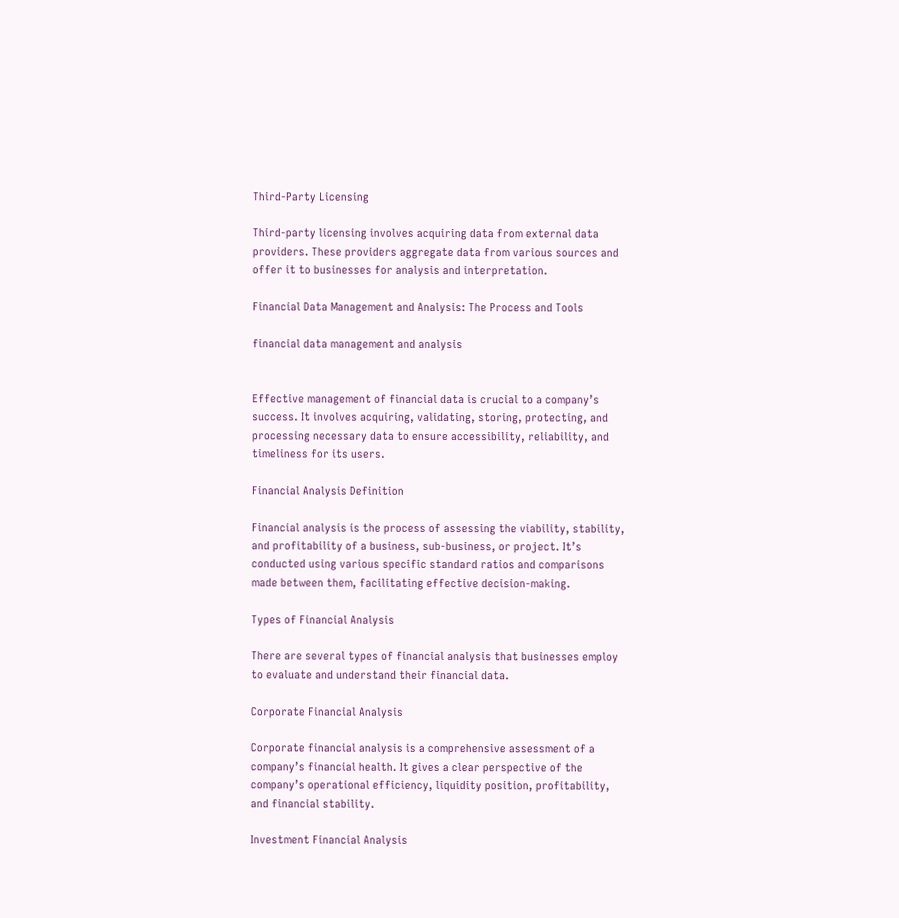Third-Party Licensing

Third-party licensing involves acquiring data from external data providers. These providers aggregate data from various sources and offer it to businesses for analysis and interpretation.

Financial Data Management and Analysis: The Process and Tools

financial data management and analysis


Effective management of financial data is crucial to a company’s success. It involves acquiring, validating, storing, protecting, and processing necessary data to ensure accessibility, reliability, and timeliness for its users.

Financial Analysis Definition

Financial analysis is the process of assessing the viability, stability, and profitability of a business, sub-business, or project. It’s conducted using various specific standard ratios and comparisons made between them, facilitating effective decision-making.

Types of Financial Analysis

There are several types of financial analysis that businesses employ to evaluate and understand their financial data.

Corporate Financial Analysis

Corporate financial analysis is a comprehensive assessment of a company’s financial health. It gives a clear perspective of the company’s operational efficiency, liquidity position, profitability, and financial stability.

Investment Financial Analysis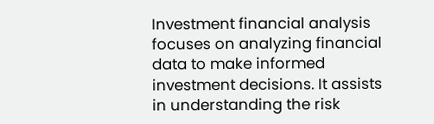Investment financial analysis focuses on analyzing financial data to make informed investment decisions. It assists in understanding the risk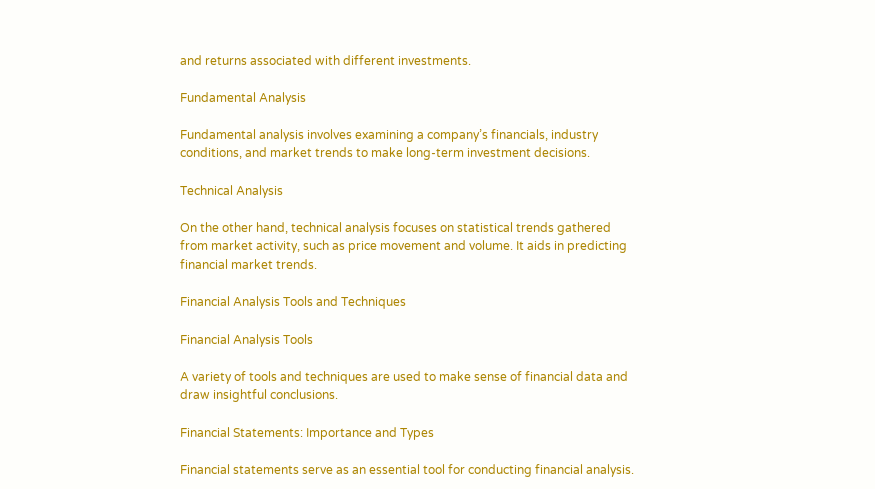and returns associated with different investments.

Fundamental Analysis

Fundamental analysis involves examining a company’s financials, industry conditions, and market trends to make long-term investment decisions.

Technical Analysis

On the other hand, technical analysis focuses on statistical trends gathered from market activity, such as price movement and volume. It aids in predicting financial market trends.

Financial Analysis Tools and Techniques

Financial Analysis Tools

A variety of tools and techniques are used to make sense of financial data and draw insightful conclusions.

Financial Statements: Importance and Types

Financial statements serve as an essential tool for conducting financial analysis.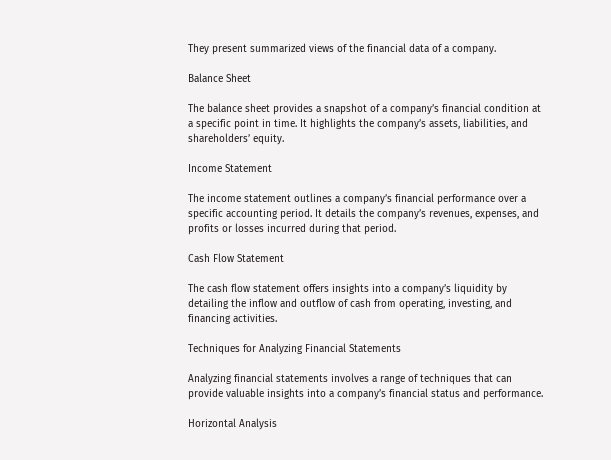They present summarized views of the financial data of a company.

Balance Sheet

The balance sheet provides a snapshot of a company’s financial condition at a specific point in time. It highlights the company’s assets, liabilities, and shareholders’ equity.

Income Statement

The income statement outlines a company’s financial performance over a specific accounting period. It details the company’s revenues, expenses, and profits or losses incurred during that period.

Cash Flow Statement

The cash flow statement offers insights into a company’s liquidity by detailing the inflow and outflow of cash from operating, investing, and financing activities.

Techniques for Analyzing Financial Statements

Analyzing financial statements involves a range of techniques that can provide valuable insights into a company’s financial status and performance.

Horizontal Analysis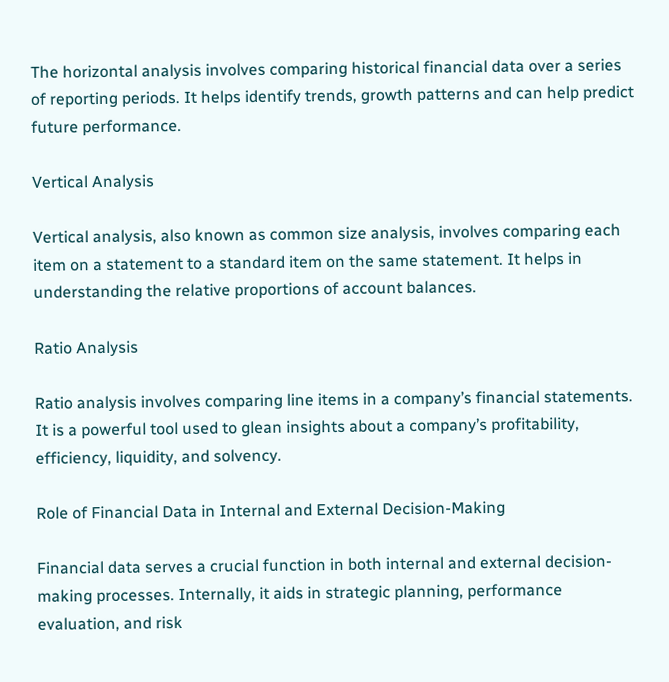The horizontal analysis involves comparing historical financial data over a series of reporting periods. It helps identify trends, growth patterns and can help predict future performance.

Vertical Analysis

Vertical analysis, also known as common size analysis, involves comparing each item on a statement to a standard item on the same statement. It helps in understanding the relative proportions of account balances.

Ratio Analysis

Ratio analysis involves comparing line items in a company’s financial statements. It is a powerful tool used to glean insights about a company’s profitability, efficiency, liquidity, and solvency.

Role of Financial Data in Internal and External Decision-Making

Financial data serves a crucial function in both internal and external decision-making processes. Internally, it aids in strategic planning, performance evaluation, and risk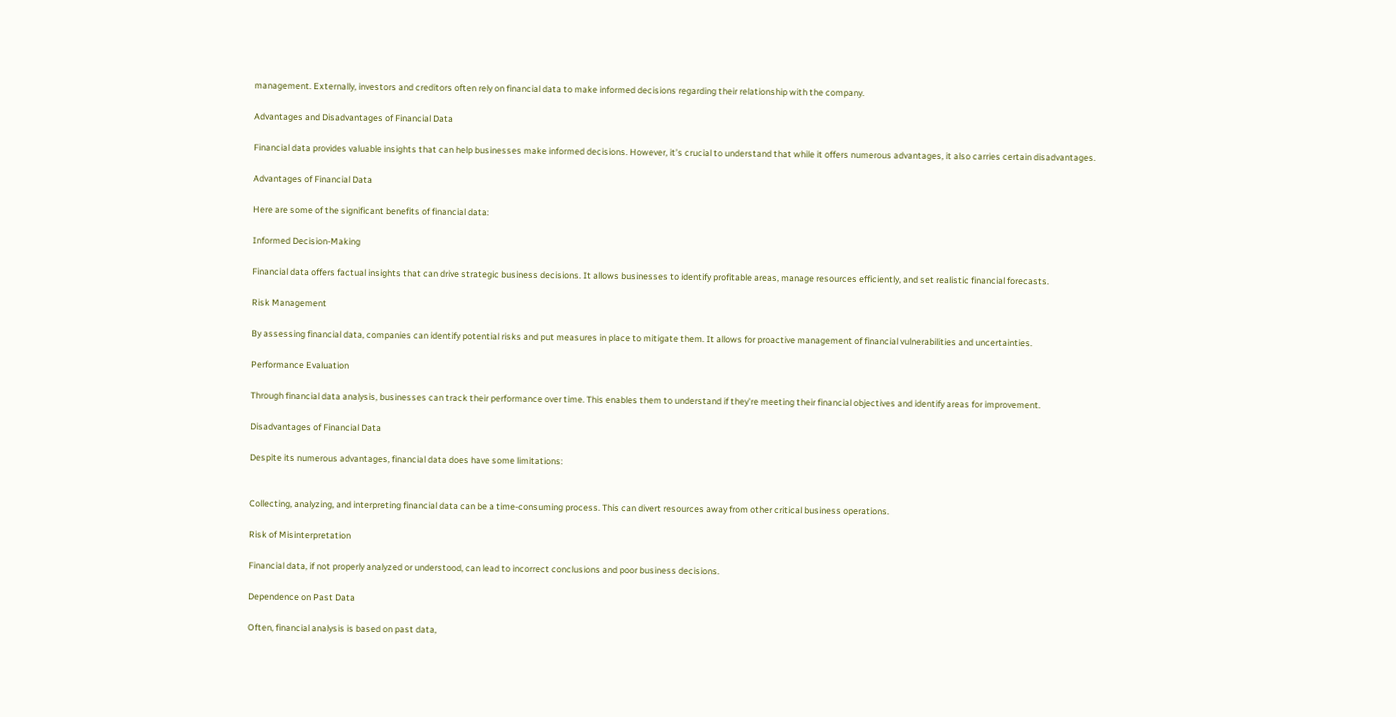management. Externally, investors and creditors often rely on financial data to make informed decisions regarding their relationship with the company.

Advantages and Disadvantages of Financial Data

Financial data provides valuable insights that can help businesses make informed decisions. However, it’s crucial to understand that while it offers numerous advantages, it also carries certain disadvantages.

Advantages of Financial Data

Here are some of the significant benefits of financial data:

Informed Decision-Making

Financial data offers factual insights that can drive strategic business decisions. It allows businesses to identify profitable areas, manage resources efficiently, and set realistic financial forecasts.

Risk Management

By assessing financial data, companies can identify potential risks and put measures in place to mitigate them. It allows for proactive management of financial vulnerabilities and uncertainties.

Performance Evaluation

Through financial data analysis, businesses can track their performance over time. This enables them to understand if they’re meeting their financial objectives and identify areas for improvement.

Disadvantages of Financial Data

Despite its numerous advantages, financial data does have some limitations:


Collecting, analyzing, and interpreting financial data can be a time-consuming process. This can divert resources away from other critical business operations.

Risk of Misinterpretation

Financial data, if not properly analyzed or understood, can lead to incorrect conclusions and poor business decisions.

Dependence on Past Data

Often, financial analysis is based on past data,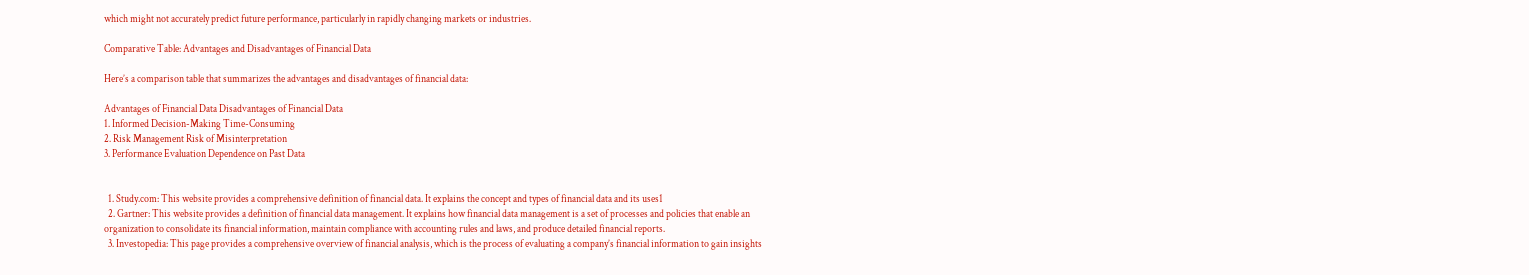which might not accurately predict future performance, particularly in rapidly changing markets or industries.

Comparative Table: Advantages and Disadvantages of Financial Data

Here’s a comparison table that summarizes the advantages and disadvantages of financial data:

Advantages of Financial Data Disadvantages of Financial Data
1. Informed Decision-Making Time-Consuming
2. Risk Management Risk of Misinterpretation
3. Performance Evaluation Dependence on Past Data


  1. Study.com: This website provides a comprehensive definition of financial data. It explains the concept and types of financial data and its uses1
  2. Gartner: This website provides a definition of financial data management. It explains how financial data management is a set of processes and policies that enable an organization to consolidate its financial information, maintain compliance with accounting rules and laws, and produce detailed financial reports.
  3. Investopedia: This page provides a comprehensive overview of financial analysis, which is the process of evaluating a company’s financial information to gain insights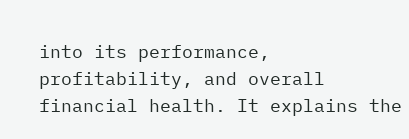into its performance, profitability, and overall financial health. It explains the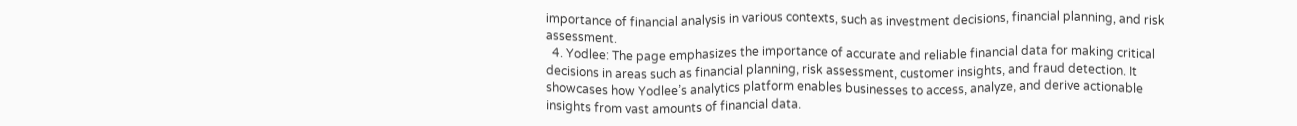importance of financial analysis in various contexts, such as investment decisions, financial planning, and risk assessment.
  4. Yodlee: The page emphasizes the importance of accurate and reliable financial data for making critical decisions in areas such as financial planning, risk assessment, customer insights, and fraud detection. It showcases how Yodlee’s analytics platform enables businesses to access, analyze, and derive actionable insights from vast amounts of financial data.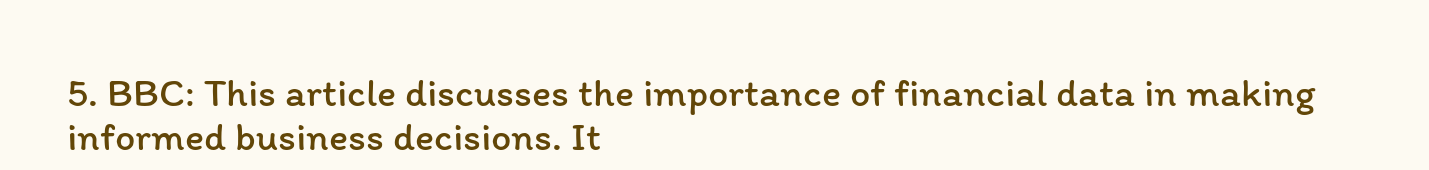5. BBC: This article discusses the importance of financial data in making informed business decisions. It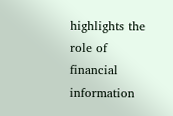highlights the role of financial information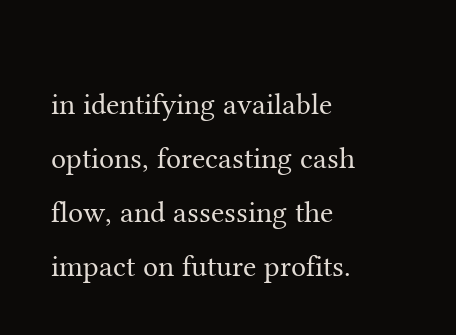in identifying available options, forecasting cash flow, and assessing the impact on future profits.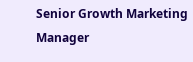Senior Growth Marketing Manager